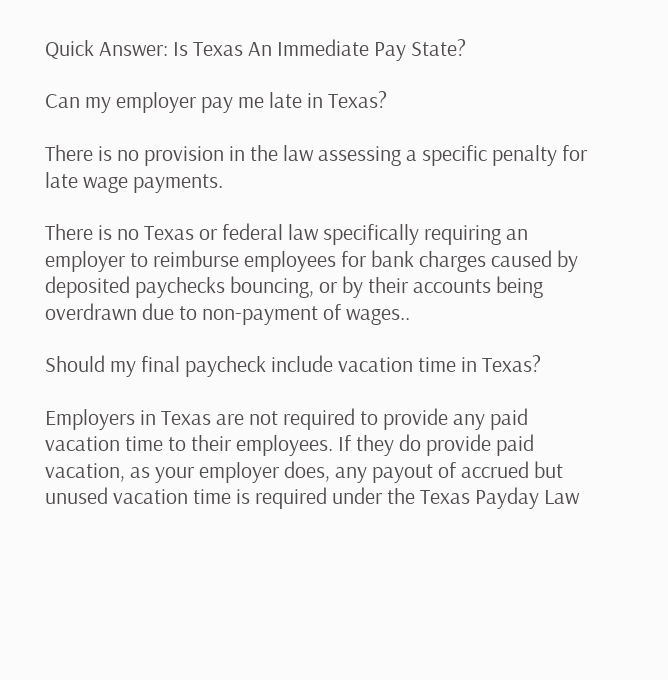Quick Answer: Is Texas An Immediate Pay State?

Can my employer pay me late in Texas?

There is no provision in the law assessing a specific penalty for late wage payments.

There is no Texas or federal law specifically requiring an employer to reimburse employees for bank charges caused by deposited paychecks bouncing, or by their accounts being overdrawn due to non-payment of wages..

Should my final paycheck include vacation time in Texas?

Employers in Texas are not required to provide any paid vacation time to their employees. If they do provide paid vacation, as your employer does, any payout of accrued but unused vacation time is required under the Texas Payday Law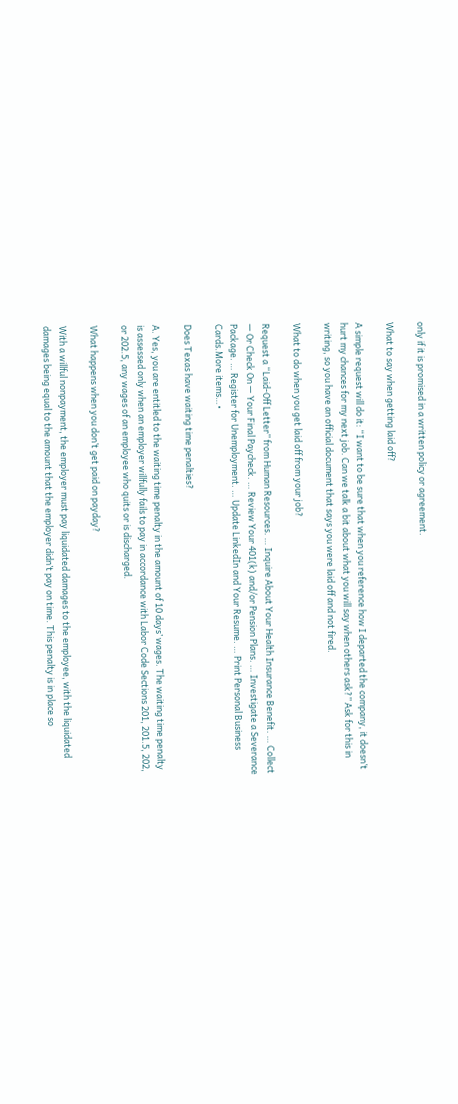only if it is promised in a written policy or agreement.

What to say when getting laid off?

A simple request will do it: “I want to be sure that when you reference how I departed the company, it doesn’t hurt my chances for my next job. Can we talk a bit about what you will say when others ask?” Ask for this in writing, so you have an official document that says you were laid off and not fired.

What to do when you get laid off from your job?

Request a “Laid-Off Letter” from Human Resources. … Inquire About Your Health Insurance Benefit. … Collect — Or Check On — Your Final Paycheck. … Review Your 401(k) and/or Pension Plans. … Investigate a Severance Package. … Register for Unemployment. … Update LinkedIn and Your Resume. … Print Personal Business Cards.More items…•

Does Texas have waiting time penalties?

A. Yes, you are entitled to the waiting time penalty in the amount of 10 days’ wages. The waiting time penalty is assessed only when an employer willfully fails to pay in accordance with Labor Code Sections 201, 201.5, 202, or 202.5, any wages of an employee who quits or is discharged.

What happens when you don’t get paid on payday?

With a willful nonpayment, the employer must pay liquidated damages to the employee, with the liquidated damages being equal to the amount that the employer didn’t pay on time. This penalty is in place so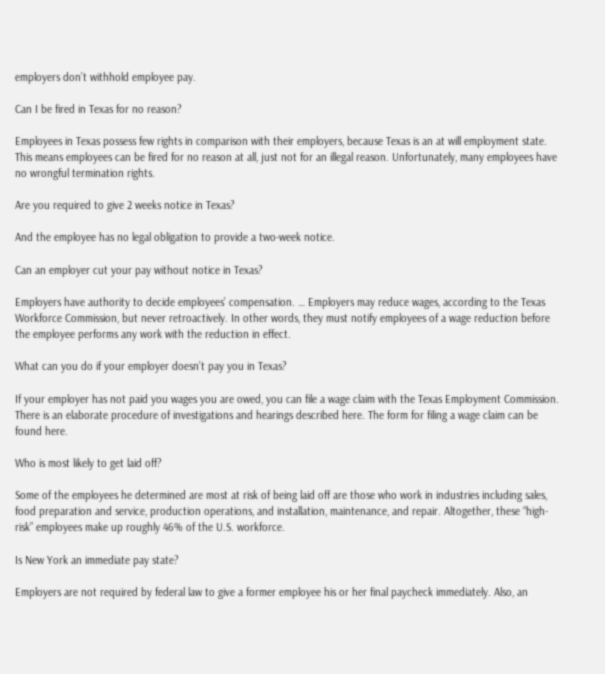employers don’t withhold employee pay.

Can I be fired in Texas for no reason?

Employees in Texas possess few rights in comparison with their employers, because Texas is an at will employment state. This means employees can be fired for no reason at all, just not for an illegal reason. Unfortunately, many employees have no wrongful termination rights.

Are you required to give 2 weeks notice in Texas?

And the employee has no legal obligation to provide a two-week notice.

Can an employer cut your pay without notice in Texas?

Employers have authority to decide employees’ compensation. … Employers may reduce wages, according to the Texas Workforce Commission, but never retroactively. In other words, they must notify employees of a wage reduction before the employee performs any work with the reduction in effect.

What can you do if your employer doesn’t pay you in Texas?

If your employer has not paid you wages you are owed, you can file a wage claim with the Texas Employment Commission. There is an elaborate procedure of investigations and hearings described here. The form for filing a wage claim can be found here.

Who is most likely to get laid off?

Some of the employees he determined are most at risk of being laid off are those who work in industries including sales, food preparation and service, production operations, and installation, maintenance, and repair. Altogether, these “high-risk” employees make up roughly 46% of the U.S. workforce.

Is New York an immediate pay state?

Employers are not required by federal law to give a former employee his or her final paycheck immediately. Also, an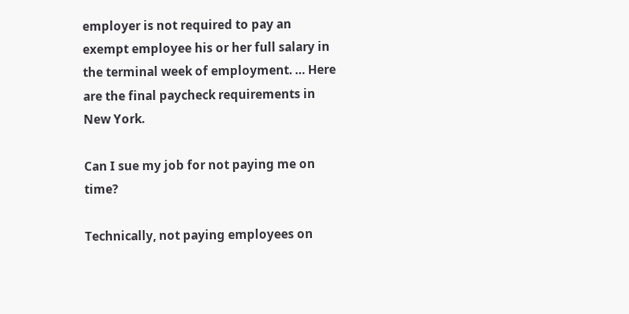employer is not required to pay an exempt employee his or her full salary in the terminal week of employment. … Here are the final paycheck requirements in New York.

Can I sue my job for not paying me on time?

Technically, not paying employees on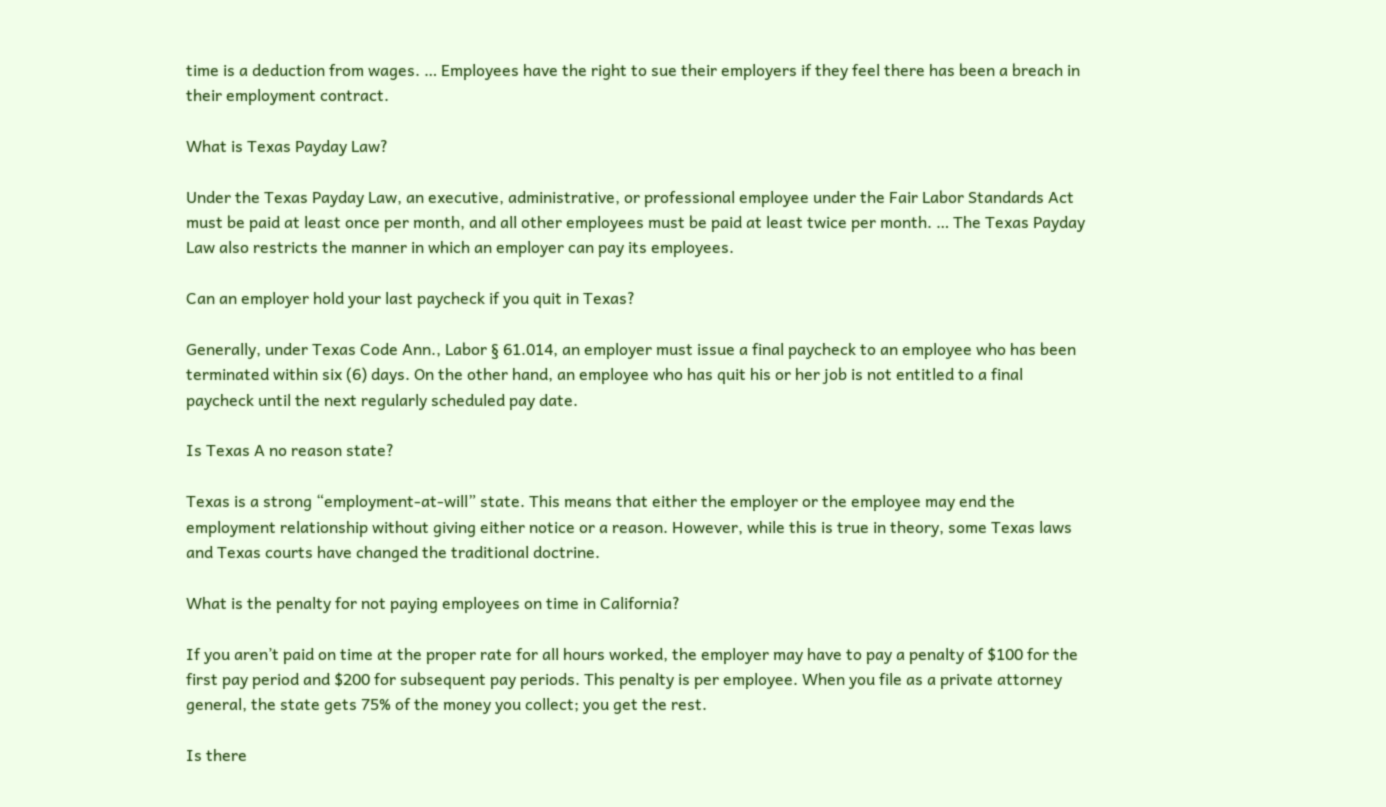time is a deduction from wages. … Employees have the right to sue their employers if they feel there has been a breach in their employment contract.

What is Texas Payday Law?

Under the Texas Payday Law, an executive, administrative, or professional employee under the Fair Labor Standards Act must be paid at least once per month, and all other employees must be paid at least twice per month. … The Texas Payday Law also restricts the manner in which an employer can pay its employees.

Can an employer hold your last paycheck if you quit in Texas?

Generally, under Texas Code Ann., Labor § 61.014, an employer must issue a final paycheck to an employee who has been terminated within six (6) days. On the other hand, an employee who has quit his or her job is not entitled to a final paycheck until the next regularly scheduled pay date.

Is Texas A no reason state?

Texas is a strong “employment-at-will” state. This means that either the employer or the employee may end the employment relationship without giving either notice or a reason. However, while this is true in theory, some Texas laws and Texas courts have changed the traditional doctrine.

What is the penalty for not paying employees on time in California?

If you aren’t paid on time at the proper rate for all hours worked, the employer may have to pay a penalty of $100 for the first pay period and $200 for subsequent pay periods. This penalty is per employee. When you file as a private attorney general, the state gets 75% of the money you collect; you get the rest.

Is there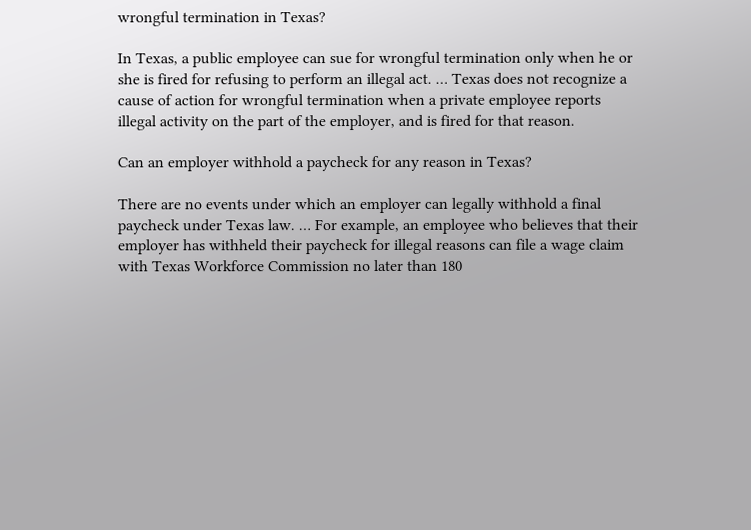wrongful termination in Texas?

In Texas, a public employee can sue for wrongful termination only when he or she is fired for refusing to perform an illegal act. … Texas does not recognize a cause of action for wrongful termination when a private employee reports illegal activity on the part of the employer, and is fired for that reason.

Can an employer withhold a paycheck for any reason in Texas?

There are no events under which an employer can legally withhold a final paycheck under Texas law. … For example, an employee who believes that their employer has withheld their paycheck for illegal reasons can file a wage claim with Texas Workforce Commission no later than 180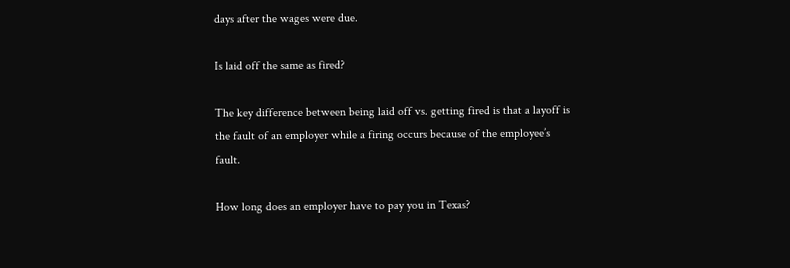days after the wages were due.

Is laid off the same as fired?

The key difference between being laid off vs. getting fired is that a layoff is the fault of an employer while a firing occurs because of the employee’s fault.

How long does an employer have to pay you in Texas?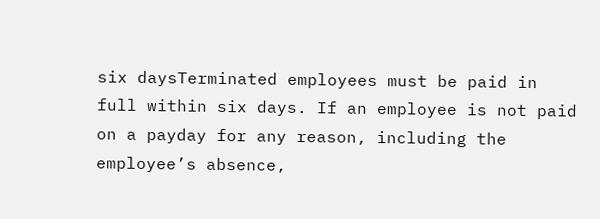six daysTerminated employees must be paid in full within six days. If an employee is not paid on a payday for any reason, including the employee’s absence,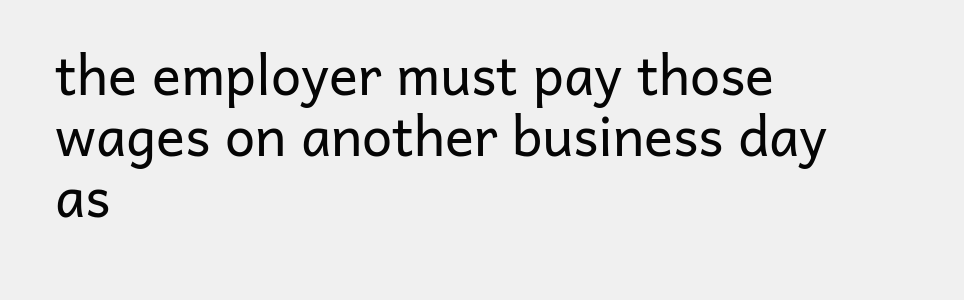the employer must pay those wages on another business day as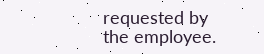requested by the employee.